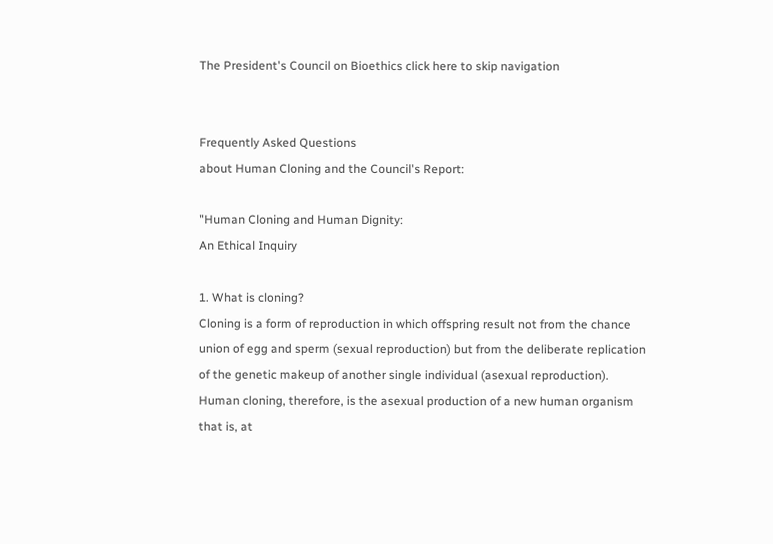The President's Council on Bioethics click here to skip navigation


Frequently Asked Questions
about Human Cloning and the Council's Report:

"Human Cloning and Human Dignity:
An Ethical Inquiry

1. What is cloning?
Cloning is a form of reproduction in which offspring result not from the chance union of egg and sperm (sexual reproduction) but from the deliberate replication of the genetic makeup of another single individual (asexual reproduction). Human cloning, therefore, is the asexual production of a new human organism that is, at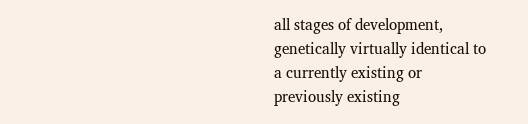all stages of development, genetically virtually identical to a currently existing or previously existing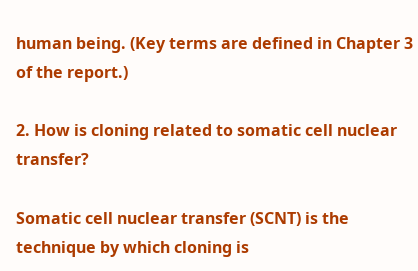human being. (Key terms are defined in Chapter 3 of the report.)

2. How is cloning related to somatic cell nuclear transfer?

Somatic cell nuclear transfer (SCNT) is the technique by which cloning is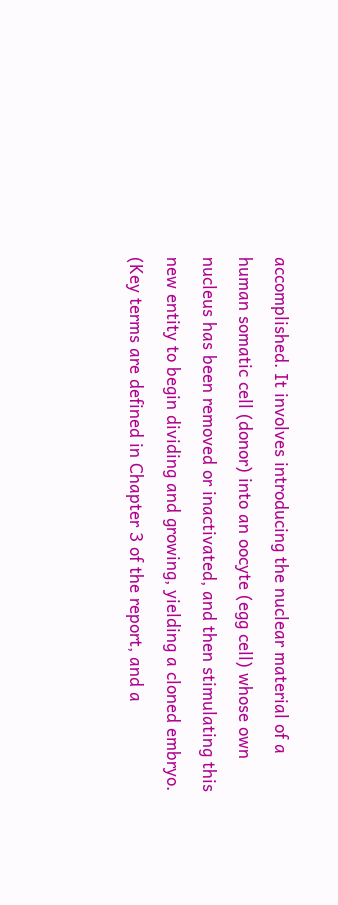accomplished. It involves introducing the nuclear material of a human somatic cell (donor) into an oocyte (egg cell) whose own nucleus has been removed or inactivated, and then stimulating this new entity to begin dividing and growing, yielding a cloned embryo. (Key terms are defined in Chapter 3 of the report, and a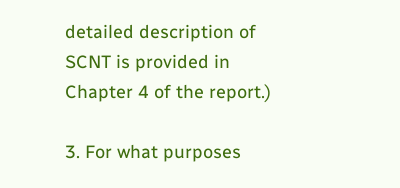detailed description of SCNT is provided in Chapter 4 of the report.)

3. For what purposes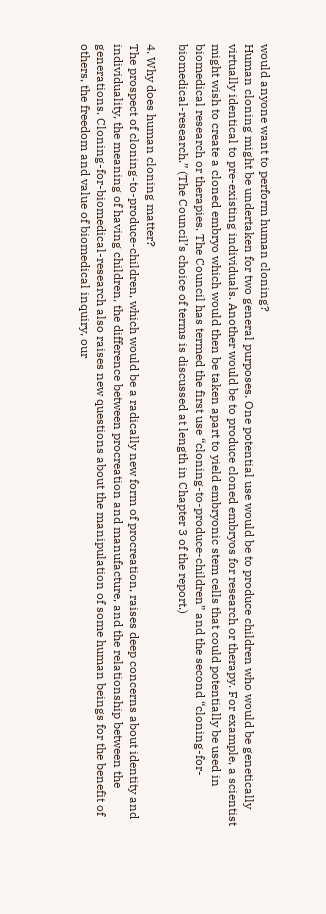would anyone want to perform human cloning?
Human cloning might be undertaken for two general purposes. One potential use would be to produce children who would be genetically virtually identical to pre-existing individuals. Another would be to produce cloned embryos for research or therapy. For example, a scientist might wish to create a cloned embryo which would then be taken apart to yield embryonic stem cells that could potentially be used in biomedical research or therapies. The Council has termed the first use “cloning-to-produce-children” and the second “cloning-for-biomedical-research.” (The Council’s choice of terms is discussed at length in Chapter 3 of the report.)

4. Why does human cloning matter?
The prospect of cloning-to-produce-children, which would be a radically new form of procreation, raises deep concerns about identity and individuality, the meaning of having children, the difference between procreation and manufacture, and the relationship between the generations. Cloning-for-biomedical-research also raises new questions about the manipulation of some human beings for the benefit of others, the freedom and value of biomedical inquiry, our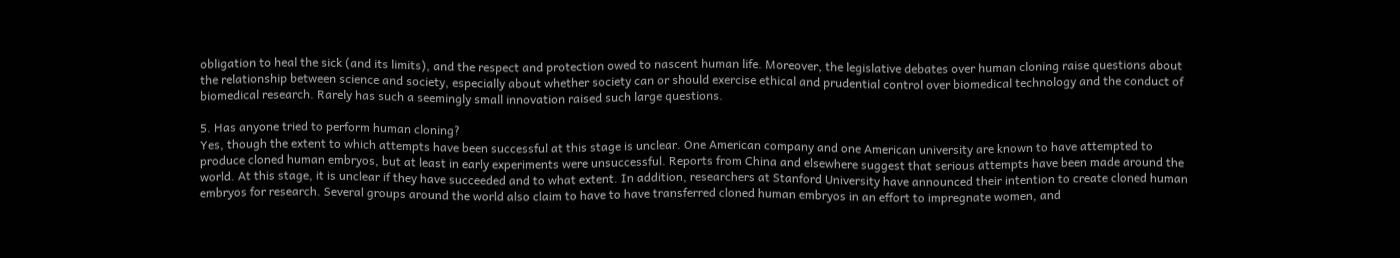obligation to heal the sick (and its limits), and the respect and protection owed to nascent human life. Moreover, the legislative debates over human cloning raise questions about the relationship between science and society, especially about whether society can or should exercise ethical and prudential control over biomedical technology and the conduct of biomedical research. Rarely has such a seemingly small innovation raised such large questions.

5. Has anyone tried to perform human cloning?
Yes, though the extent to which attempts have been successful at this stage is unclear. One American company and one American university are known to have attempted to produce cloned human embryos, but at least in early experiments were unsuccessful. Reports from China and elsewhere suggest that serious attempts have been made around the world. At this stage, it is unclear if they have succeeded and to what extent. In addition, researchers at Stanford University have announced their intention to create cloned human embryos for research. Several groups around the world also claim to have to have transferred cloned human embryos in an effort to impregnate women, and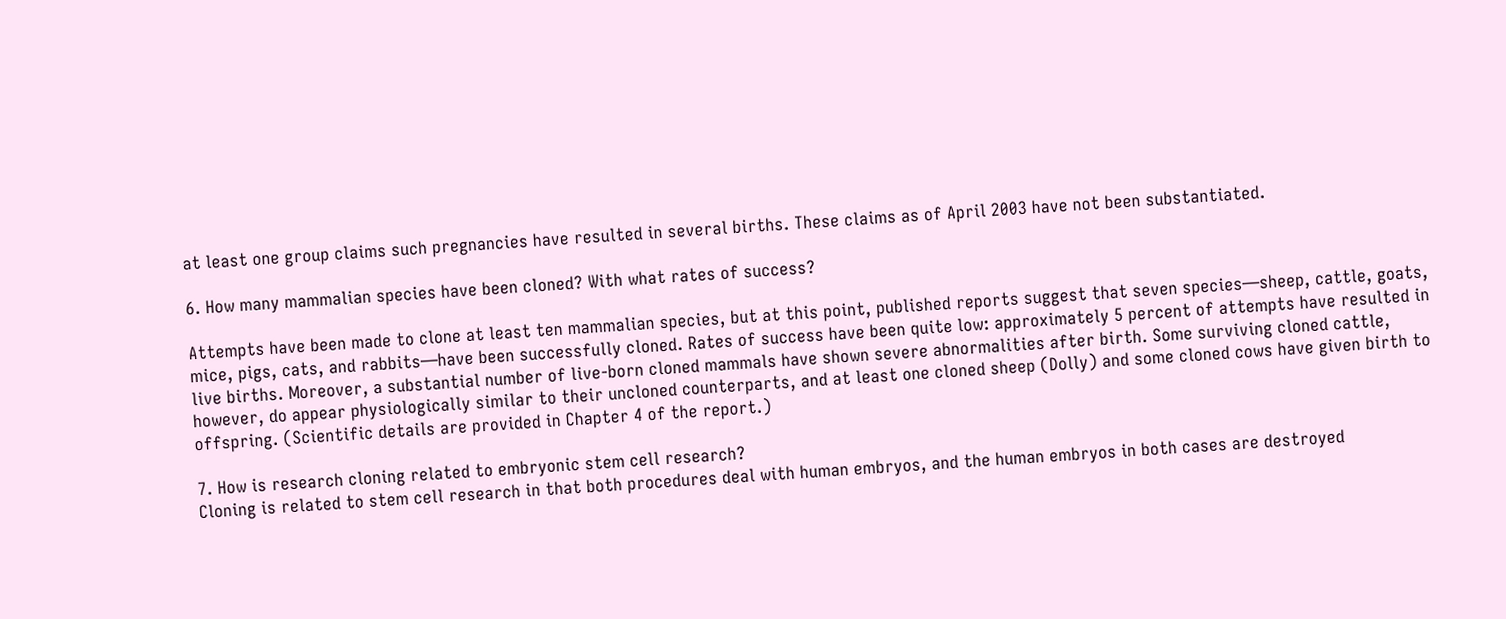at least one group claims such pregnancies have resulted in several births. These claims as of April 2003 have not been substantiated.

6. How many mammalian species have been cloned? With what rates of success?

Attempts have been made to clone at least ten mammalian species, but at this point, published reports suggest that seven species—sheep, cattle, goats, mice, pigs, cats, and rabbits—have been successfully cloned. Rates of success have been quite low: approximately 5 percent of attempts have resulted in live births. Moreover, a substantial number of live-born cloned mammals have shown severe abnormalities after birth. Some surviving cloned cattle, however, do appear physiologically similar to their uncloned counterparts, and at least one cloned sheep (Dolly) and some cloned cows have given birth to offspring. (Scientific details are provided in Chapter 4 of the report.)

7. How is research cloning related to embryonic stem cell research?
Cloning is related to stem cell research in that both procedures deal with human embryos, and the human embryos in both cases are destroyed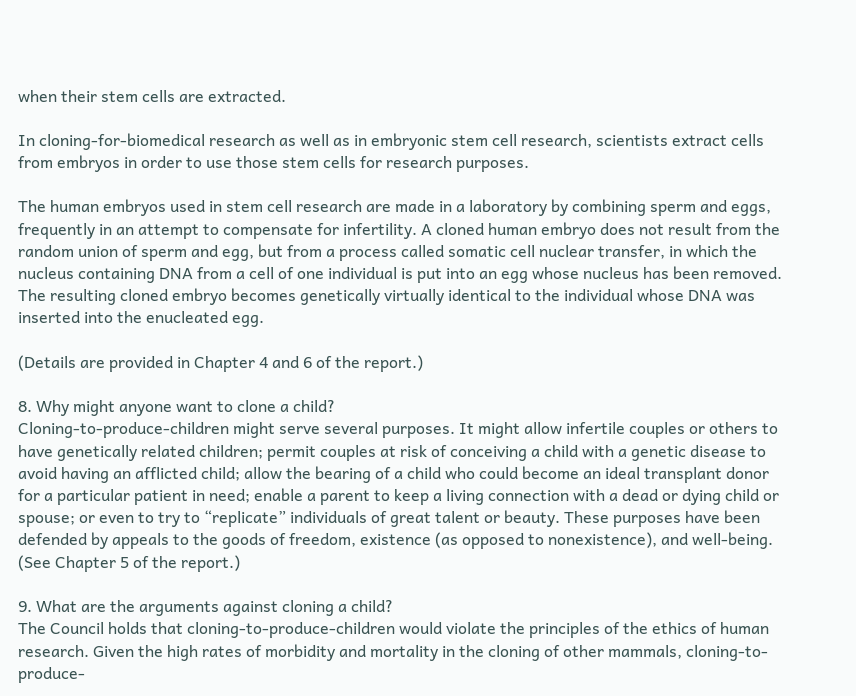when their stem cells are extracted.

In cloning-for-biomedical research as well as in embryonic stem cell research, scientists extract cells from embryos in order to use those stem cells for research purposes.

The human embryos used in stem cell research are made in a laboratory by combining sperm and eggs, frequently in an attempt to compensate for infertility. A cloned human embryo does not result from the random union of sperm and egg, but from a process called somatic cell nuclear transfer, in which the nucleus containing DNA from a cell of one individual is put into an egg whose nucleus has been removed. The resulting cloned embryo becomes genetically virtually identical to the individual whose DNA was inserted into the enucleated egg.

(Details are provided in Chapter 4 and 6 of the report.)

8. Why might anyone want to clone a child?
Cloning-to-produce-children might serve several purposes. It might allow infertile couples or others to have genetically related children; permit couples at risk of conceiving a child with a genetic disease to avoid having an afflicted child; allow the bearing of a child who could become an ideal transplant donor for a particular patient in need; enable a parent to keep a living connection with a dead or dying child or spouse; or even to try to “replicate” individuals of great talent or beauty. These purposes have been defended by appeals to the goods of freedom, existence (as opposed to nonexistence), and well-being. (See Chapter 5 of the report.)

9. What are the arguments against cloning a child?
The Council holds that cloning-to-produce-children would violate the principles of the ethics of human research. Given the high rates of morbidity and mortality in the cloning of other mammals, cloning-to-produce-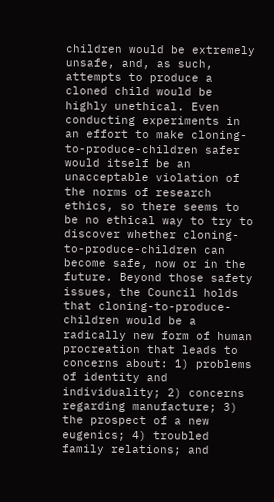children would be extremely unsafe, and, as such, attempts to produce a cloned child would be highly unethical. Even conducting experiments in an effort to make cloning-to-produce-children safer would itself be an unacceptable violation of the norms of research ethics, so there seems to be no ethical way to try to discover whether cloning-to-produce-children can become safe, now or in the future. Beyond those safety issues, the Council holds that cloning-to-produce-children would be a radically new form of human procreation that leads to concerns about: 1) problems of identity and individuality; 2) concerns regarding manufacture; 3) the prospect of a new eugenics; 4) troubled family relations; and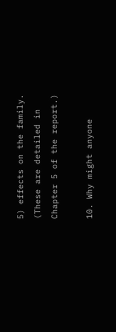5) effects on the family. (These are detailed in Chapter 5 of the report.)

10. Why might anyone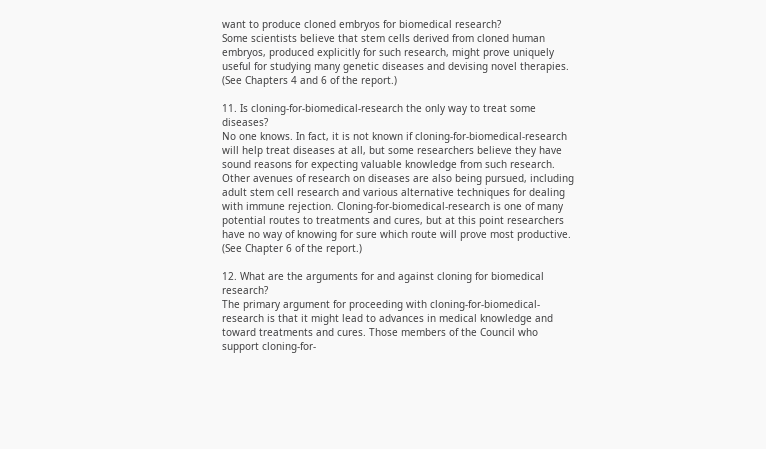want to produce cloned embryos for biomedical research?
Some scientists believe that stem cells derived from cloned human embryos, produced explicitly for such research, might prove uniquely useful for studying many genetic diseases and devising novel therapies. (See Chapters 4 and 6 of the report.)

11. Is cloning-for-biomedical-research the only way to treat some diseases?
No one knows. In fact, it is not known if cloning-for-biomedical-research will help treat diseases at all, but some researchers believe they have sound reasons for expecting valuable knowledge from such research. Other avenues of research on diseases are also being pursued, including adult stem cell research and various alternative techniques for dealing with immune rejection. Cloning-for-biomedical-research is one of many potential routes to treatments and cures, but at this point researchers have no way of knowing for sure which route will prove most productive. (See Chapter 6 of the report.)

12. What are the arguments for and against cloning for biomedical research?
The primary argument for proceeding with cloning-for-biomedical-research is that it might lead to advances in medical knowledge and toward treatments and cures. Those members of the Council who support cloning-for-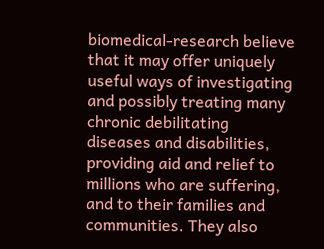biomedical-research believe that it may offer uniquely useful ways of investigating and possibly treating many chronic debilitating diseases and disabilities, providing aid and relief to millions who are suffering, and to their families and communities. They also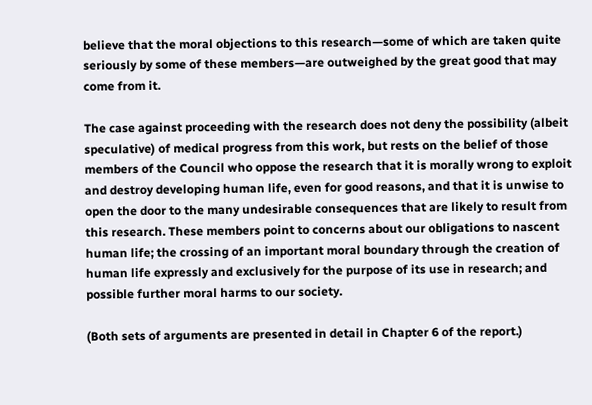believe that the moral objections to this research—some of which are taken quite seriously by some of these members—are outweighed by the great good that may come from it.

The case against proceeding with the research does not deny the possibility (albeit speculative) of medical progress from this work, but rests on the belief of those members of the Council who oppose the research that it is morally wrong to exploit and destroy developing human life, even for good reasons, and that it is unwise to open the door to the many undesirable consequences that are likely to result from this research. These members point to concerns about our obligations to nascent human life; the crossing of an important moral boundary through the creation of human life expressly and exclusively for the purpose of its use in research; and possible further moral harms to our society.

(Both sets of arguments are presented in detail in Chapter 6 of the report.)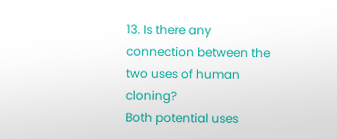13. Is there any connection between the two uses of human cloning?
Both potential uses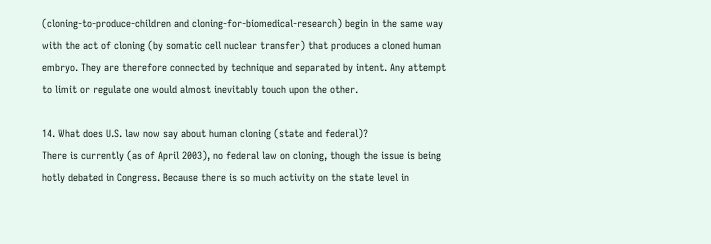(cloning-to-produce-children and cloning-for-biomedical-research) begin in the same way with the act of cloning (by somatic cell nuclear transfer) that produces a cloned human embryo. They are therefore connected by technique and separated by intent. Any attempt to limit or regulate one would almost inevitably touch upon the other.

14. What does U.S. law now say about human cloning (state and federal)?
There is currently (as of April 2003), no federal law on cloning, though the issue is being hotly debated in Congress. Because there is so much activity on the state level in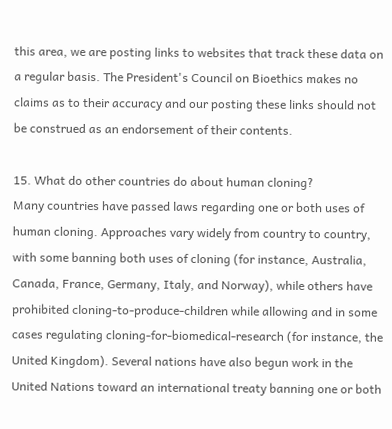this area, we are posting links to websites that track these data on a regular basis. The President's Council on Bioethics makes no claims as to their accuracy and our posting these links should not be construed as an endorsement of their contents.

15. What do other countries do about human cloning?
Many countries have passed laws regarding one or both uses of human cloning. Approaches vary widely from country to country, with some banning both uses of cloning (for instance, Australia, Canada, France, Germany, Italy, and Norway), while others have prohibited cloning-to-produce-children while allowing and in some cases regulating cloning-for-biomedical-research (for instance, the United Kingdom). Several nations have also begun work in the United Nations toward an international treaty banning one or both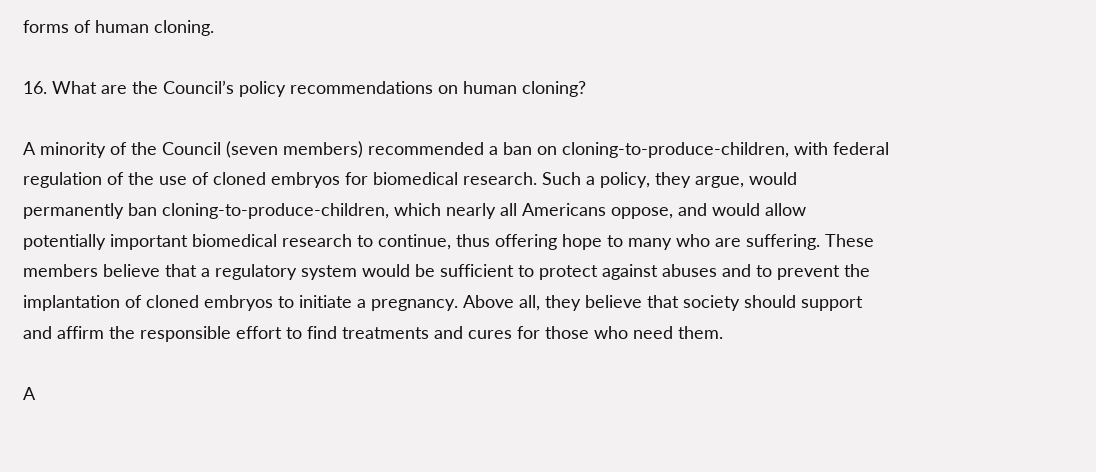forms of human cloning.

16. What are the Council’s policy recommendations on human cloning?

A minority of the Council (seven members) recommended a ban on cloning-to-produce-children, with federal regulation of the use of cloned embryos for biomedical research. Such a policy, they argue, would permanently ban cloning-to-produce-children, which nearly all Americans oppose, and would allow potentially important biomedical research to continue, thus offering hope to many who are suffering. These members believe that a regulatory system would be sufficient to protect against abuses and to prevent the implantation of cloned embryos to initiate a pregnancy. Above all, they believe that society should support and affirm the responsible effort to find treatments and cures for those who need them.

A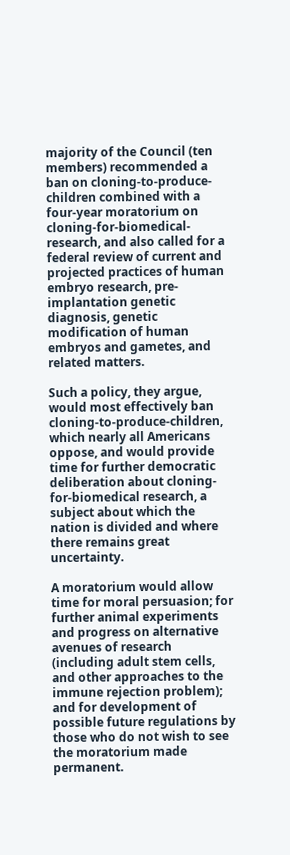majority of the Council (ten members) recommended a ban on cloning-to-produce-children combined with a four-year moratorium on cloning-for-biomedical-research, and also called for a federal review of current and projected practices of human embryo research, pre-implantation genetic diagnosis, genetic modification of human embryos and gametes, and related matters.

Such a policy, they argue, would most effectively ban cloning-to-produce-children, which nearly all Americans oppose, and would provide time for further democratic deliberation about cloning-for-biomedical research, a subject about which the nation is divided and where there remains great uncertainty.

A moratorium would allow time for moral persuasion; for further animal experiments and progress on alternative avenues of research (including adult stem cells, and other approaches to the immune rejection problem); and for development of possible future regulations by those who do not wish to see the moratorium made permanent.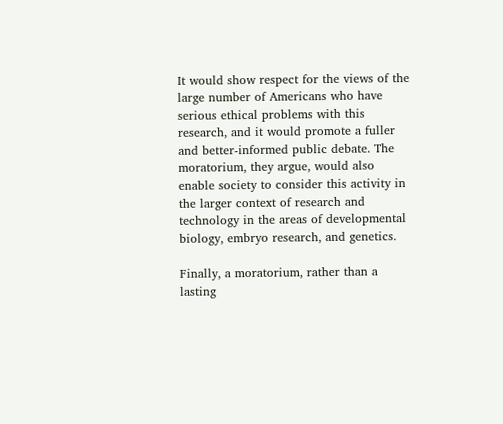It would show respect for the views of the large number of Americans who have serious ethical problems with this research, and it would promote a fuller and better-informed public debate. The moratorium, they argue, would also enable society to consider this activity in the larger context of research and technology in the areas of developmental biology, embryo research, and genetics.

Finally, a moratorium, rather than a lasting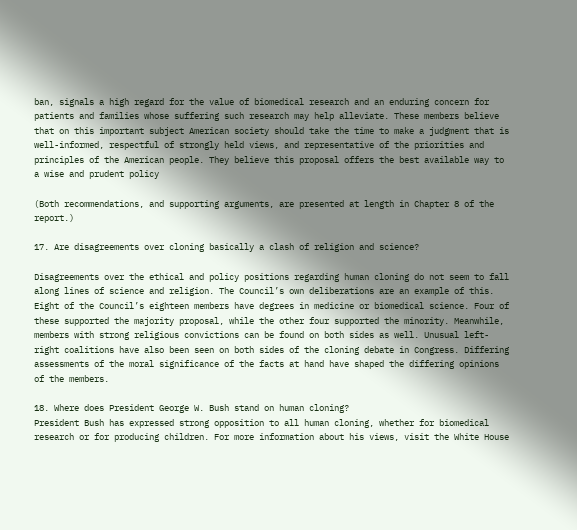ban, signals a high regard for the value of biomedical research and an enduring concern for patients and families whose suffering such research may help alleviate. These members believe that on this important subject American society should take the time to make a judgment that is well-informed, respectful of strongly held views, and representative of the priorities and principles of the American people. They believe this proposal offers the best available way to a wise and prudent policy

(Both recommendations, and supporting arguments, are presented at length in Chapter 8 of the report.)

17. Are disagreements over cloning basically a clash of religion and science?

Disagreements over the ethical and policy positions regarding human cloning do not seem to fall along lines of science and religion. The Council’s own deliberations are an example of this. Eight of the Council’s eighteen members have degrees in medicine or biomedical science. Four of these supported the majority proposal, while the other four supported the minority. Meanwhile, members with strong religious convictions can be found on both sides as well. Unusual left-right coalitions have also been seen on both sides of the cloning debate in Congress. Differing assessments of the moral significance of the facts at hand have shaped the differing opinions of the members.

18. Where does President George W. Bush stand on human cloning?
President Bush has expressed strong opposition to all human cloning, whether for biomedical research or for producing children. For more information about his views, visit the White House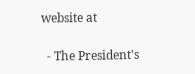website at

  - The President's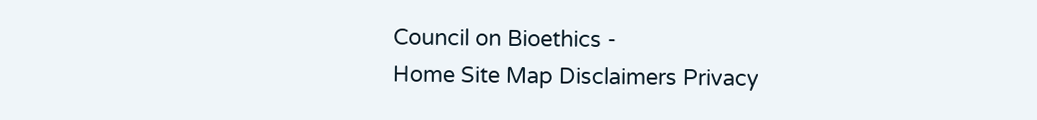Council on Bioethics -
Home Site Map Disclaimers Privacy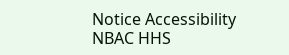Notice Accessibility NBAC HHS